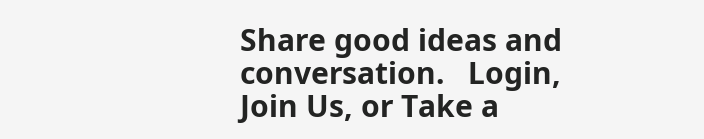Share good ideas and conversation.   Login, Join Us, or Take a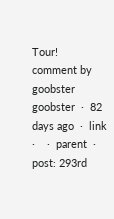Tour!
comment by goobster
goobster  ·  82 days ago  ·  link  ·    ·  parent  ·  post: 293rd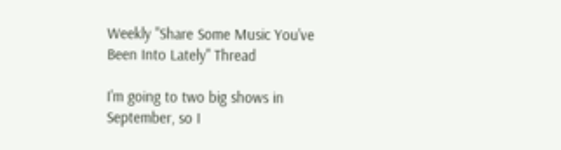Weekly "Share Some Music You've Been Into Lately" Thread

I'm going to two big shows in September, so I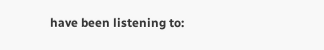have been listening to: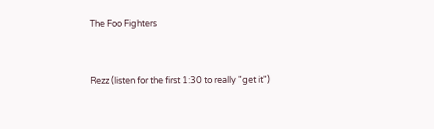The Foo Fighters


Rezz (listen for the first 1:30 to really "get it")